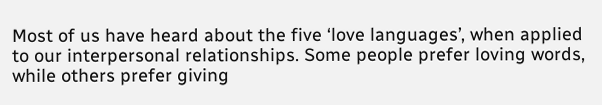Most of us have heard about the five ‘love languages’, when applied to our interpersonal relationships. Some people prefer loving words, while others prefer giving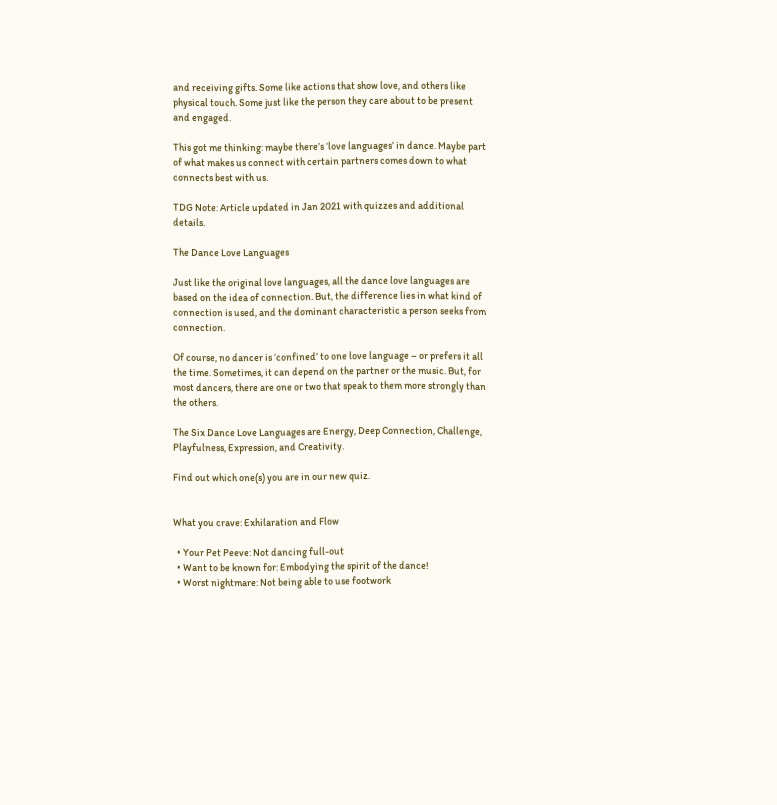and receiving gifts. Some like actions that show love, and others like physical touch. Some just like the person they care about to be present and engaged.

This got me thinking: maybe there’s ‘love languages’ in dance. Maybe part of what makes us connect with certain partners comes down to what connects best with us.

TDG Note: Article updated in Jan 2021 with quizzes and additional details.

The Dance Love Languages

Just like the original love languages, all the dance love languages are based on the idea of connection. But, the difference lies in what kind of connection is used, and the dominant characteristic a person seeks from connection.

Of course, no dancer is ‘confined’ to one love language – or prefers it all the time. Sometimes, it can depend on the partner or the music. But, for most dancers, there are one or two that speak to them more strongly than the others.

The Six Dance Love Languages are Energy, Deep Connection, Challenge, Playfulness, Expression, and Creativity.

Find out which one(s) you are in our new quiz.


What you crave: Exhilaration and Flow

  • Your Pet Peeve: Not dancing full-out
  • Want to be known for: Embodying the spirit of the dance!
  • Worst nightmare: Not being able to use footwork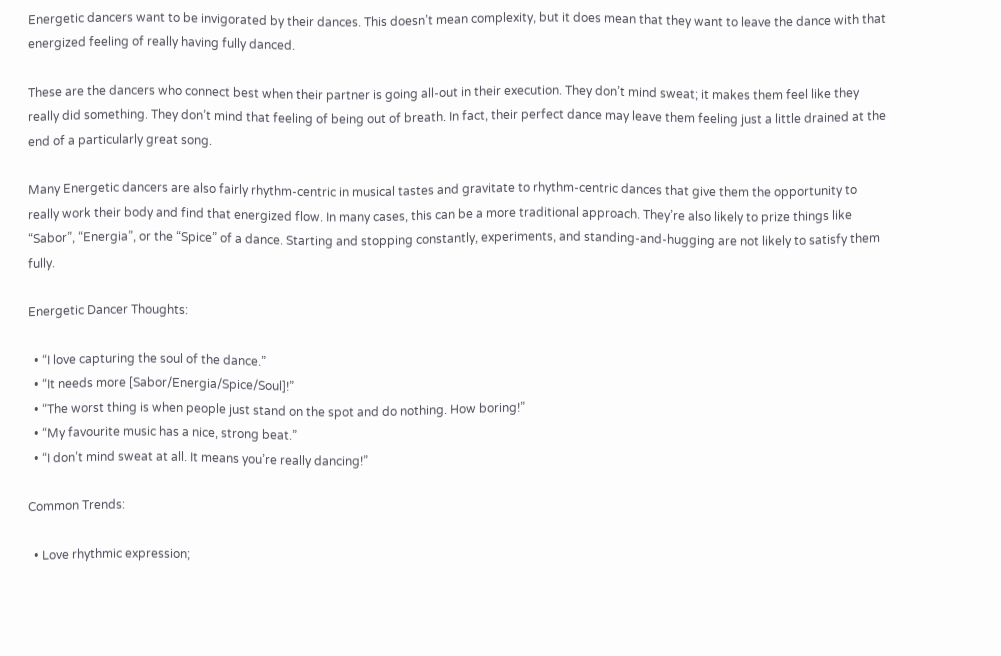Energetic dancers want to be invigorated by their dances. This doesn’t mean complexity, but it does mean that they want to leave the dance with that energized feeling of really having fully danced.

These are the dancers who connect best when their partner is going all-out in their execution. They don’t mind sweat; it makes them feel like they really did something. They don’t mind that feeling of being out of breath. In fact, their perfect dance may leave them feeling just a little drained at the end of a particularly great song.

Many Energetic dancers are also fairly rhythm-centric in musical tastes and gravitate to rhythm-centric dances that give them the opportunity to really work their body and find that energized flow. In many cases, this can be a more traditional approach. They’re also likely to prize things like “Sabor”, “Energia”, or the “Spice” of a dance. Starting and stopping constantly, experiments, and standing-and-hugging are not likely to satisfy them fully.

Energetic Dancer Thoughts:

  • “I love capturing the soul of the dance.”
  • “It needs more [Sabor/Energia/Spice/Soul]!”
  • “The worst thing is when people just stand on the spot and do nothing. How boring!”
  • “My favourite music has a nice, strong beat.”
  • “I don’t mind sweat at all. It means you’re really dancing!”

Common Trends:

  • Love rhythmic expression;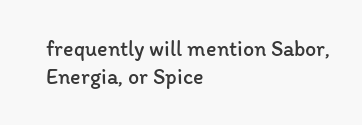frequently will mention Sabor, Energia, or Spice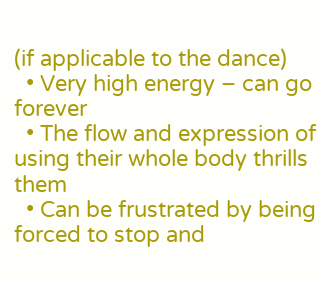(if applicable to the dance)
  • Very high energy – can go forever
  • The flow and expression of using their whole body thrills them
  • Can be frustrated by being forced to stop and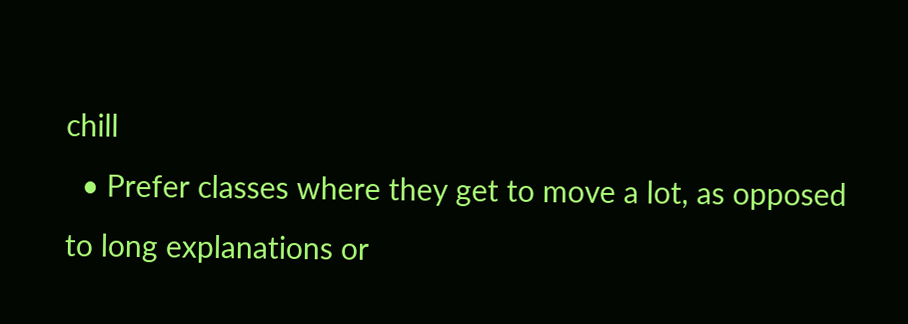chill
  • Prefer classes where they get to move a lot, as opposed to long explanations or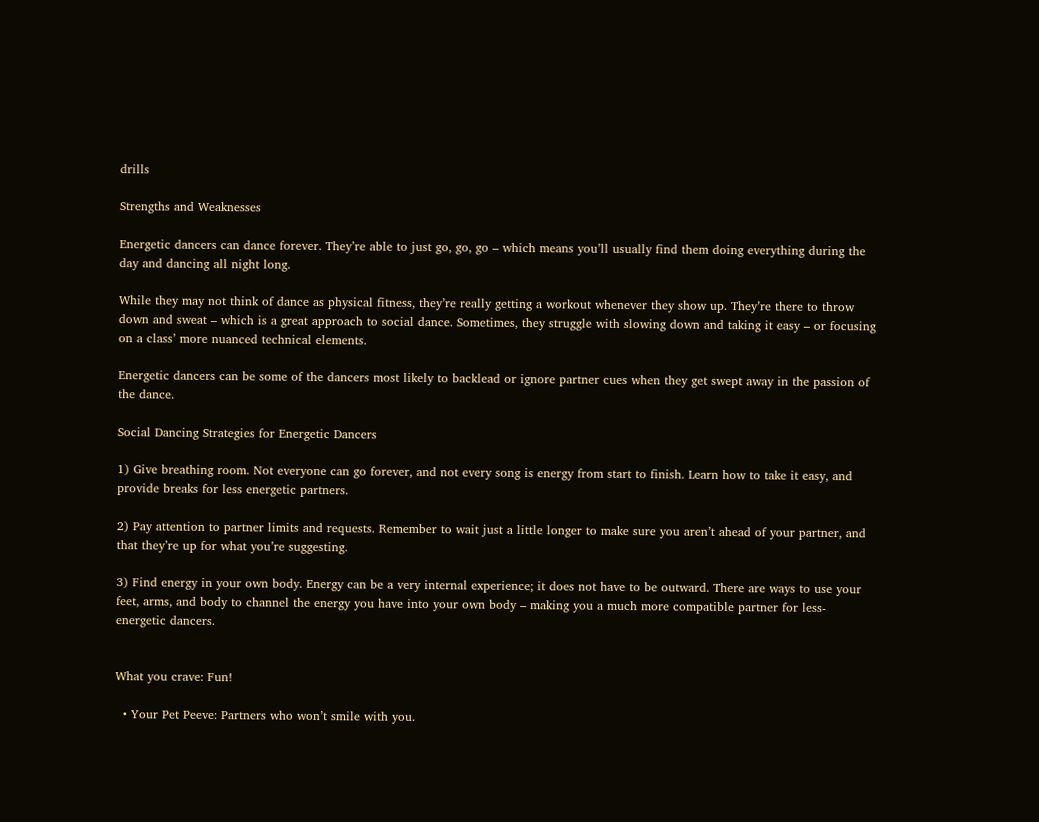drills

Strengths and Weaknesses

Energetic dancers can dance forever. They’re able to just go, go, go – which means you’ll usually find them doing everything during the day and dancing all night long.

While they may not think of dance as physical fitness, they’re really getting a workout whenever they show up. They’re there to throw down and sweat – which is a great approach to social dance. Sometimes, they struggle with slowing down and taking it easy – or focusing on a class’ more nuanced technical elements.

Energetic dancers can be some of the dancers most likely to backlead or ignore partner cues when they get swept away in the passion of the dance.

Social Dancing Strategies for Energetic Dancers

1) Give breathing room. Not everyone can go forever, and not every song is energy from start to finish. Learn how to take it easy, and provide breaks for less energetic partners.

2) Pay attention to partner limits and requests. Remember to wait just a little longer to make sure you aren’t ahead of your partner, and that they’re up for what you’re suggesting.

3) Find energy in your own body. Energy can be a very internal experience; it does not have to be outward. There are ways to use your feet, arms, and body to channel the energy you have into your own body – making you a much more compatible partner for less-energetic dancers.


What you crave: Fun!

  • Your Pet Peeve: Partners who won’t smile with you.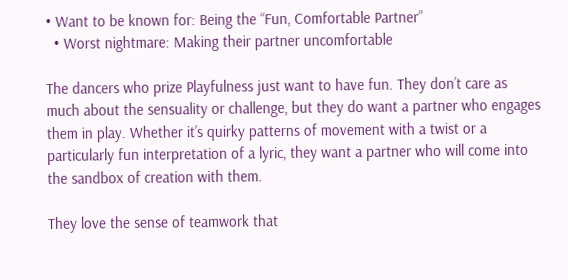• Want to be known for: Being the “Fun, Comfortable Partner”
  • Worst nightmare: Making their partner uncomfortable

The dancers who prize Playfulness just want to have fun. They don’t care as much about the sensuality or challenge, but they do want a partner who engages them in play. Whether it’s quirky patterns of movement with a twist or a particularly fun interpretation of a lyric, they want a partner who will come into the sandbox of creation with them.

They love the sense of teamwork that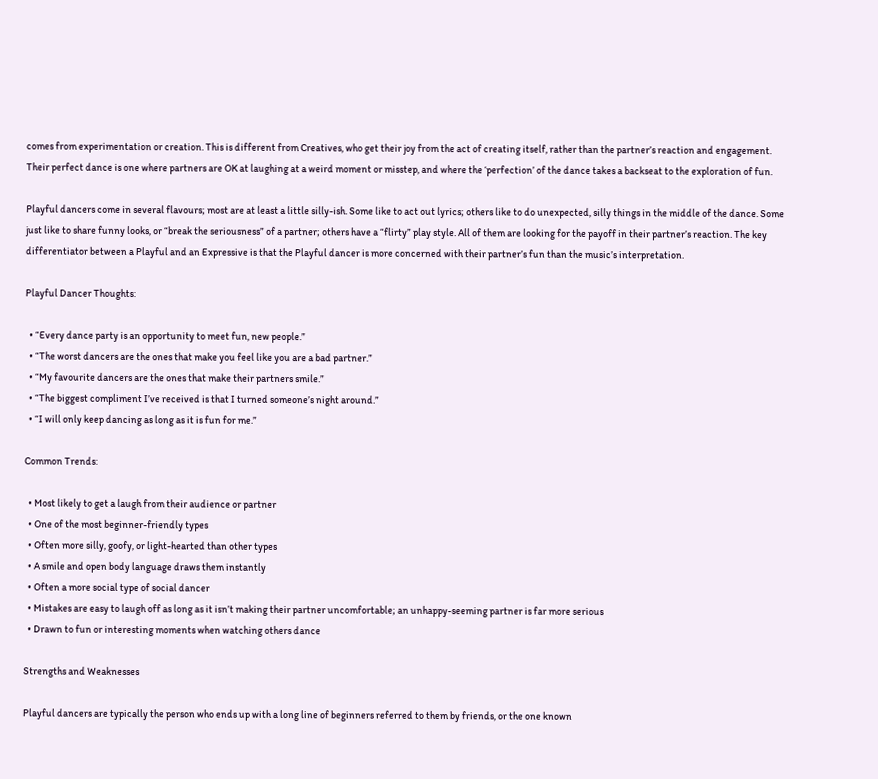comes from experimentation or creation. This is different from Creatives, who get their joy from the act of creating itself, rather than the partner’s reaction and engagement. Their perfect dance is one where partners are OK at laughing at a weird moment or misstep, and where the ‘perfection’ of the dance takes a backseat to the exploration of fun.

Playful dancers come in several flavours; most are at least a little silly-ish. Some like to act out lyrics; others like to do unexpected, silly things in the middle of the dance. Some just like to share funny looks, or “break the seriousness” of a partner; others have a “flirty” play style. All of them are looking for the payoff in their partner’s reaction. The key differentiator between a Playful and an Expressive is that the Playful dancer is more concerned with their partner’s fun than the music’s interpretation.

Playful Dancer Thoughts:

  • “Every dance party is an opportunity to meet fun, new people.”
  • “The worst dancers are the ones that make you feel like you are a bad partner.”
  • “My favourite dancers are the ones that make their partners smile.”
  • “The biggest compliment I’ve received is that I turned someone’s night around.”
  • “I will only keep dancing as long as it is fun for me.”

Common Trends:

  • Most likely to get a laugh from their audience or partner
  • One of the most beginner-friendly types
  • Often more silly, goofy, or light-hearted than other types
  • A smile and open body language draws them instantly
  • Often a more social type of social dancer
  • Mistakes are easy to laugh off as long as it isn’t making their partner uncomfortable; an unhappy-seeming partner is far more serious
  • Drawn to fun or interesting moments when watching others dance

Strengths and Weaknesses

Playful dancers are typically the person who ends up with a long line of beginners referred to them by friends, or the one known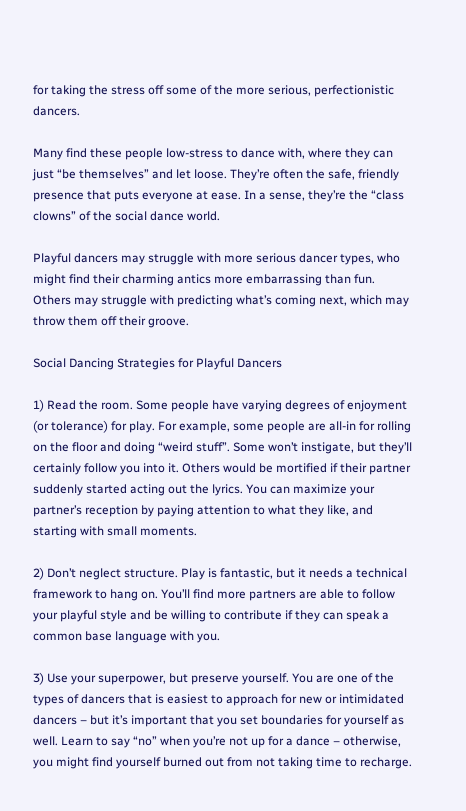for taking the stress off some of the more serious, perfectionistic dancers.

Many find these people low-stress to dance with, where they can just “be themselves” and let loose. They’re often the safe, friendly presence that puts everyone at ease. In a sense, they’re the “class clowns” of the social dance world.

Playful dancers may struggle with more serious dancer types, who might find their charming antics more embarrassing than fun. Others may struggle with predicting what’s coming next, which may throw them off their groove.

Social Dancing Strategies for Playful Dancers

1) Read the room. Some people have varying degrees of enjoyment (or tolerance) for play. For example, some people are all-in for rolling on the floor and doing “weird stuff”. Some won’t instigate, but they’ll certainly follow you into it. Others would be mortified if their partner suddenly started acting out the lyrics. You can maximize your partner’s reception by paying attention to what they like, and starting with small moments.

2) Don’t neglect structure. Play is fantastic, but it needs a technical framework to hang on. You’ll find more partners are able to follow your playful style and be willing to contribute if they can speak a common base language with you.

3) Use your superpower, but preserve yourself. You are one of the types of dancers that is easiest to approach for new or intimidated dancers – but it’s important that you set boundaries for yourself as well. Learn to say “no” when you’re not up for a dance – otherwise, you might find yourself burned out from not taking time to recharge.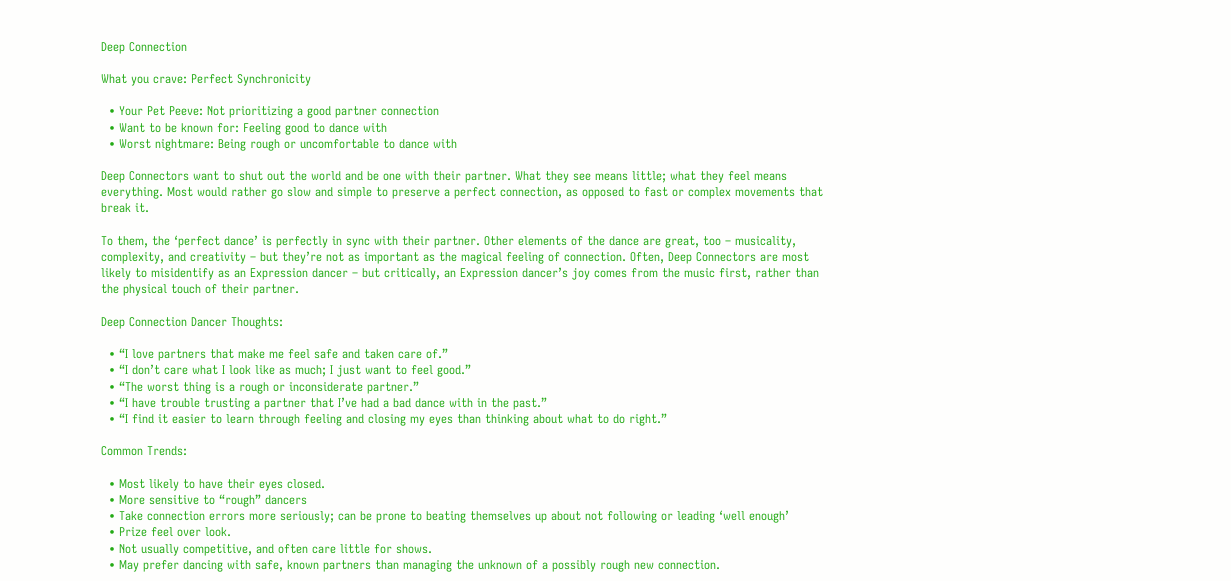Deep Connection

What you crave: Perfect Synchronicity

  • Your Pet Peeve: Not prioritizing a good partner connection
  • Want to be known for: Feeling good to dance with
  • Worst nightmare: Being rough or uncomfortable to dance with

Deep Connectors want to shut out the world and be one with their partner. What they see means little; what they feel means everything. Most would rather go slow and simple to preserve a perfect connection, as opposed to fast or complex movements that break it.

To them, the ‘perfect dance’ is perfectly in sync with their partner. Other elements of the dance are great, too – musicality, complexity, and creativity – but they’re not as important as the magical feeling of connection. Often, Deep Connectors are most likely to misidentify as an Expression dancer – but critically, an Expression dancer’s joy comes from the music first, rather than the physical touch of their partner.

Deep Connection Dancer Thoughts:

  • “I love partners that make me feel safe and taken care of.”
  • “I don’t care what I look like as much; I just want to feel good.”
  • “The worst thing is a rough or inconsiderate partner.”
  • “I have trouble trusting a partner that I’ve had a bad dance with in the past.”
  • “I find it easier to learn through feeling and closing my eyes than thinking about what to do right.”

Common Trends:

  • Most likely to have their eyes closed.
  • More sensitive to “rough” dancers
  • Take connection errors more seriously; can be prone to beating themselves up about not following or leading ‘well enough’
  • Prize feel over look.
  • Not usually competitive, and often care little for shows.
  • May prefer dancing with safe, known partners than managing the unknown of a possibly rough new connection.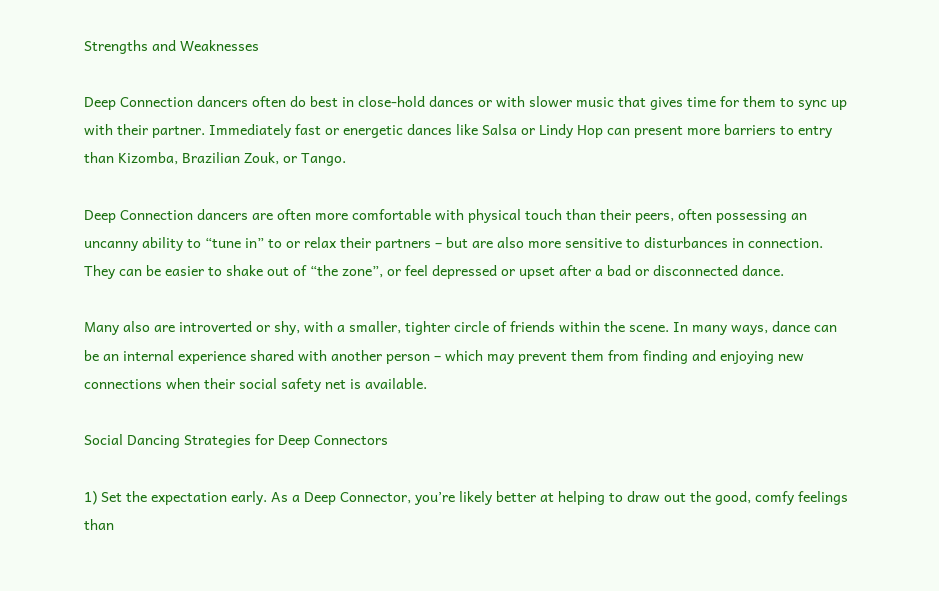Strengths and Weaknesses

Deep Connection dancers often do best in close-hold dances or with slower music that gives time for them to sync up with their partner. Immediately fast or energetic dances like Salsa or Lindy Hop can present more barriers to entry than Kizomba, Brazilian Zouk, or Tango.

Deep Connection dancers are often more comfortable with physical touch than their peers, often possessing an uncanny ability to “tune in” to or relax their partners – but are also more sensitive to disturbances in connection. They can be easier to shake out of “the zone”, or feel depressed or upset after a bad or disconnected dance.

Many also are introverted or shy, with a smaller, tighter circle of friends within the scene. In many ways, dance can be an internal experience shared with another person – which may prevent them from finding and enjoying new connections when their social safety net is available.

Social Dancing Strategies for Deep Connectors

1) Set the expectation early. As a Deep Connector, you’re likely better at helping to draw out the good, comfy feelings than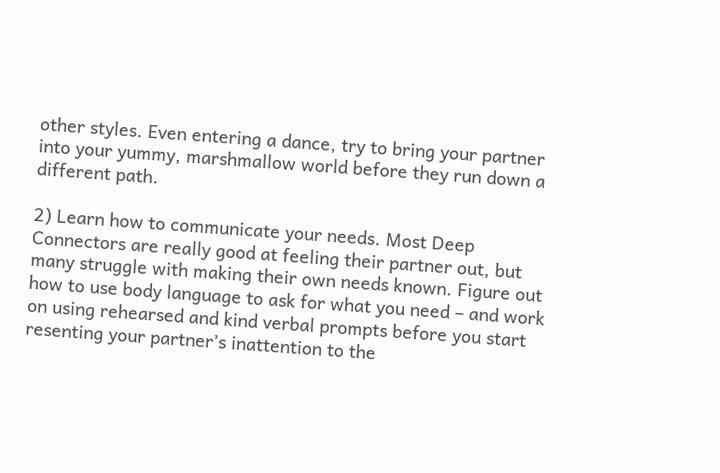other styles. Even entering a dance, try to bring your partner into your yummy, marshmallow world before they run down a different path.

2) Learn how to communicate your needs. Most Deep Connectors are really good at feeling their partner out, but many struggle with making their own needs known. Figure out how to use body language to ask for what you need – and work on using rehearsed and kind verbal prompts before you start resenting your partner’s inattention to the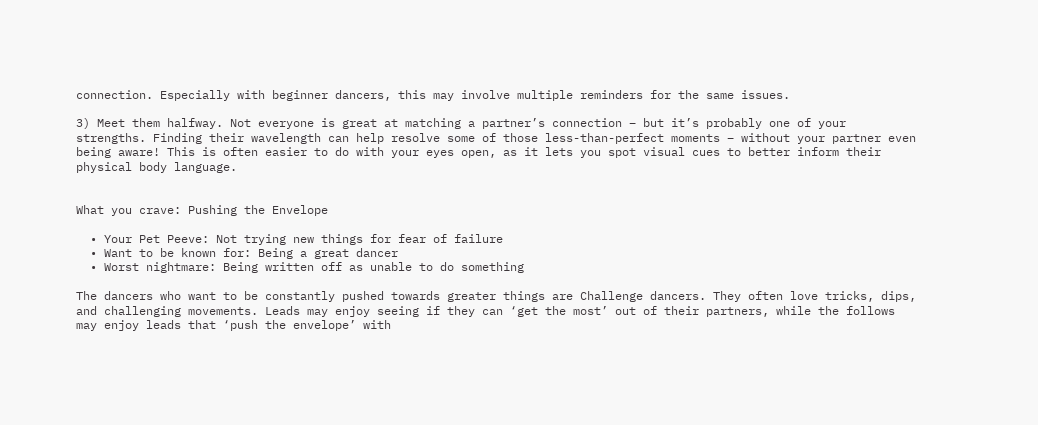connection. Especially with beginner dancers, this may involve multiple reminders for the same issues.

3) Meet them halfway. Not everyone is great at matching a partner’s connection – but it’s probably one of your strengths. Finding their wavelength can help resolve some of those less-than-perfect moments – without your partner even being aware! This is often easier to do with your eyes open, as it lets you spot visual cues to better inform their physical body language.


What you crave: Pushing the Envelope

  • Your Pet Peeve: Not trying new things for fear of failure
  • Want to be known for: Being a great dancer
  • Worst nightmare: Being written off as unable to do something

The dancers who want to be constantly pushed towards greater things are Challenge dancers. They often love tricks, dips, and challenging movements. Leads may enjoy seeing if they can ‘get the most’ out of their partners, while the follows may enjoy leads that ‘push the envelope’ with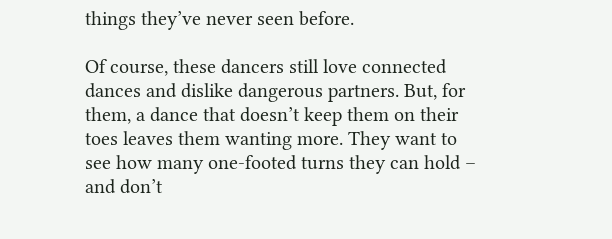things they’ve never seen before.

Of course, these dancers still love connected dances and dislike dangerous partners. But, for them, a dance that doesn’t keep them on their toes leaves them wanting more. They want to see how many one-footed turns they can hold – and don’t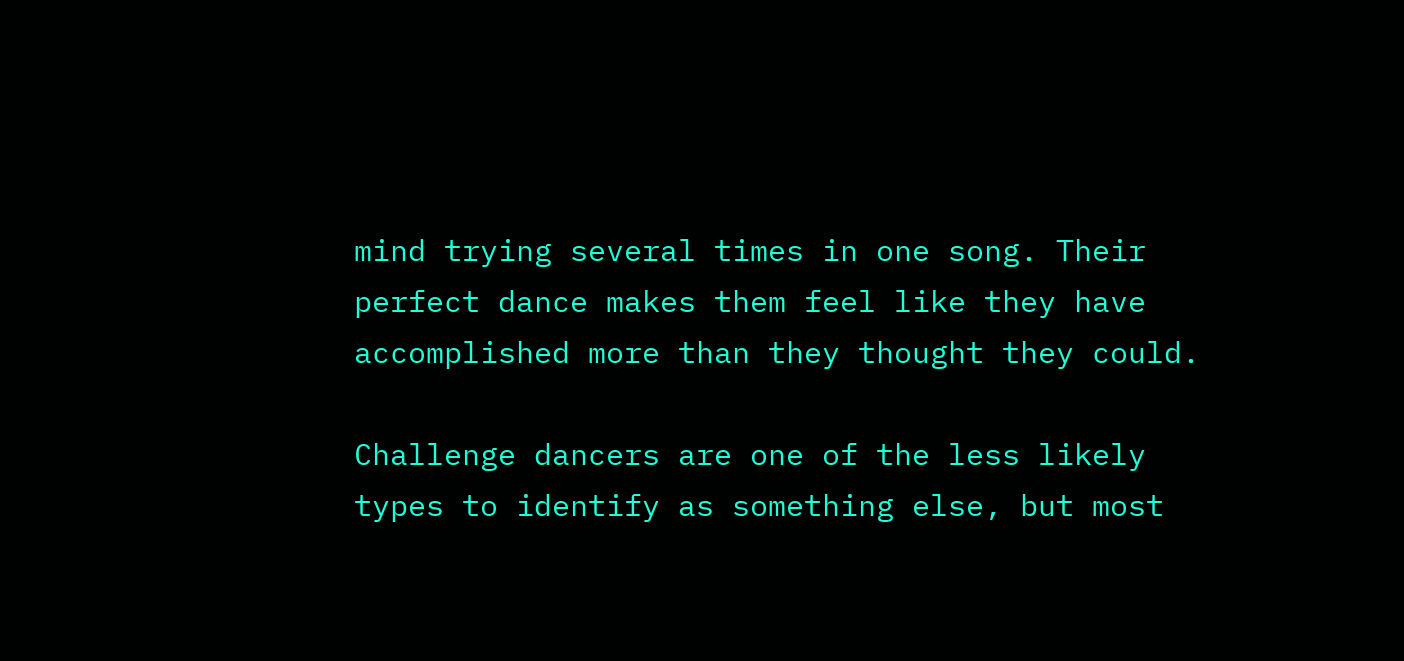mind trying several times in one song. Their perfect dance makes them feel like they have accomplished more than they thought they could.

Challenge dancers are one of the less likely types to identify as something else, but most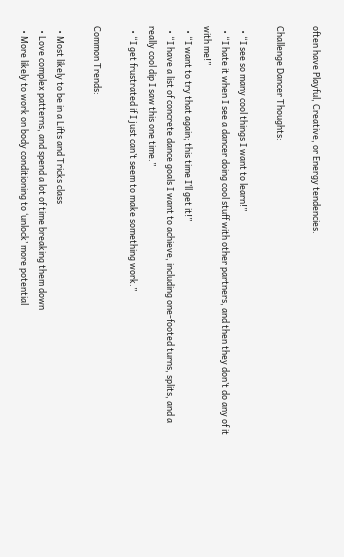often have Playful, Creative, or Energy tendencies.

Challenge Dancer Thoughts:

  • “I see so many cool things I want to learn!”
  • “I hate it when I see a dancer doing cool stuff with other partners, and then they don’t do any of it with me!”
  • “I want to try that again; this time I’ll get it!”
  • “I have a list of concrete dance goals I want to achieve, including one-footed turns, splits, and a really cool dip I saw this one time.”
  • “I get frustrated if I just can’t seem to make something work.”

Common Trends:

  • Most likely to be in a Lifts and Tricks class
  • Love complex patterns, and spend a lot of time breaking them down
  • More likely to work on body conditioning to ‘unlock’ more potential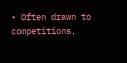• Often drawn to competitions,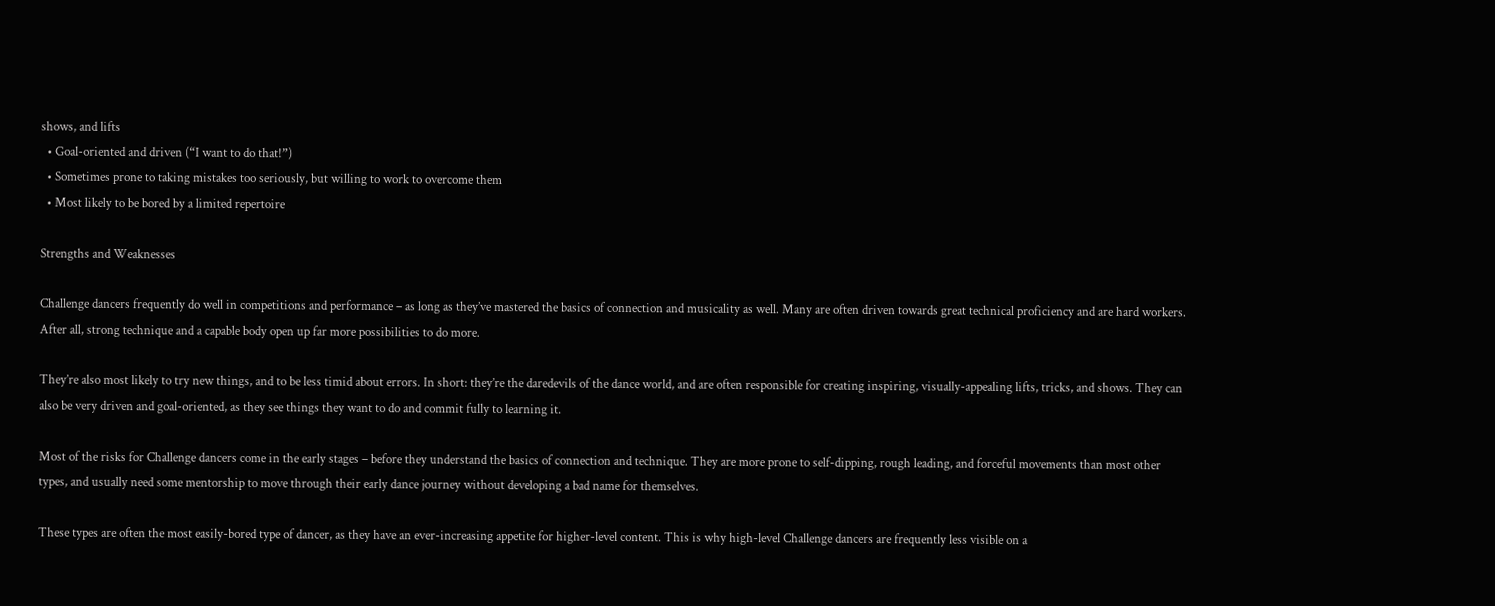shows, and lifts
  • Goal-oriented and driven (“I want to do that!”)
  • Sometimes prone to taking mistakes too seriously, but willing to work to overcome them
  • Most likely to be bored by a limited repertoire

Strengths and Weaknesses

Challenge dancers frequently do well in competitions and performance – as long as they’ve mastered the basics of connection and musicality as well. Many are often driven towards great technical proficiency and are hard workers. After all, strong technique and a capable body open up far more possibilities to do more.

They’re also most likely to try new things, and to be less timid about errors. In short: they’re the daredevils of the dance world, and are often responsible for creating inspiring, visually-appealing lifts, tricks, and shows. They can also be very driven and goal-oriented, as they see things they want to do and commit fully to learning it.

Most of the risks for Challenge dancers come in the early stages – before they understand the basics of connection and technique. They are more prone to self-dipping, rough leading, and forceful movements than most other types, and usually need some mentorship to move through their early dance journey without developing a bad name for themselves.

These types are often the most easily-bored type of dancer, as they have an ever-increasing appetite for higher-level content. This is why high-level Challenge dancers are frequently less visible on a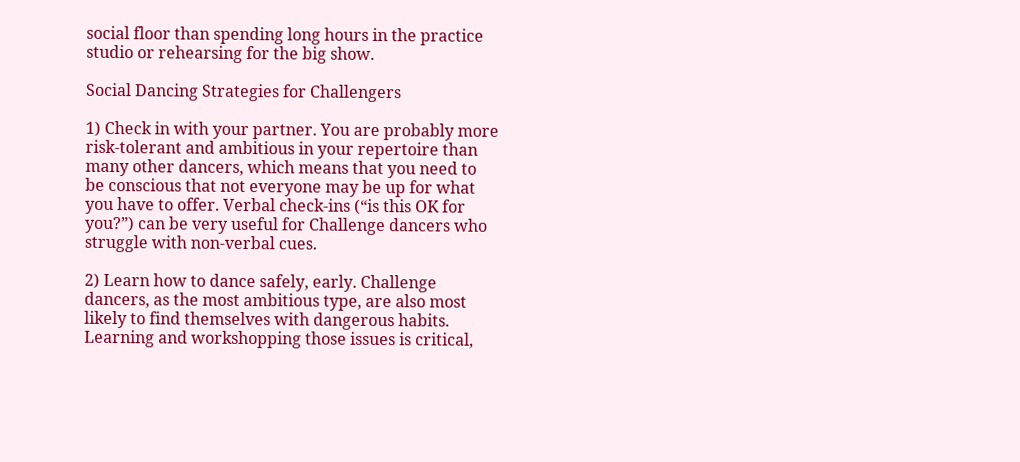social floor than spending long hours in the practice studio or rehearsing for the big show.

Social Dancing Strategies for Challengers

1) Check in with your partner. You are probably more risk-tolerant and ambitious in your repertoire than many other dancers, which means that you need to be conscious that not everyone may be up for what you have to offer. Verbal check-ins (“is this OK for you?”) can be very useful for Challenge dancers who struggle with non-verbal cues.

2) Learn how to dance safely, early. Challenge dancers, as the most ambitious type, are also most likely to find themselves with dangerous habits. Learning and workshopping those issues is critical,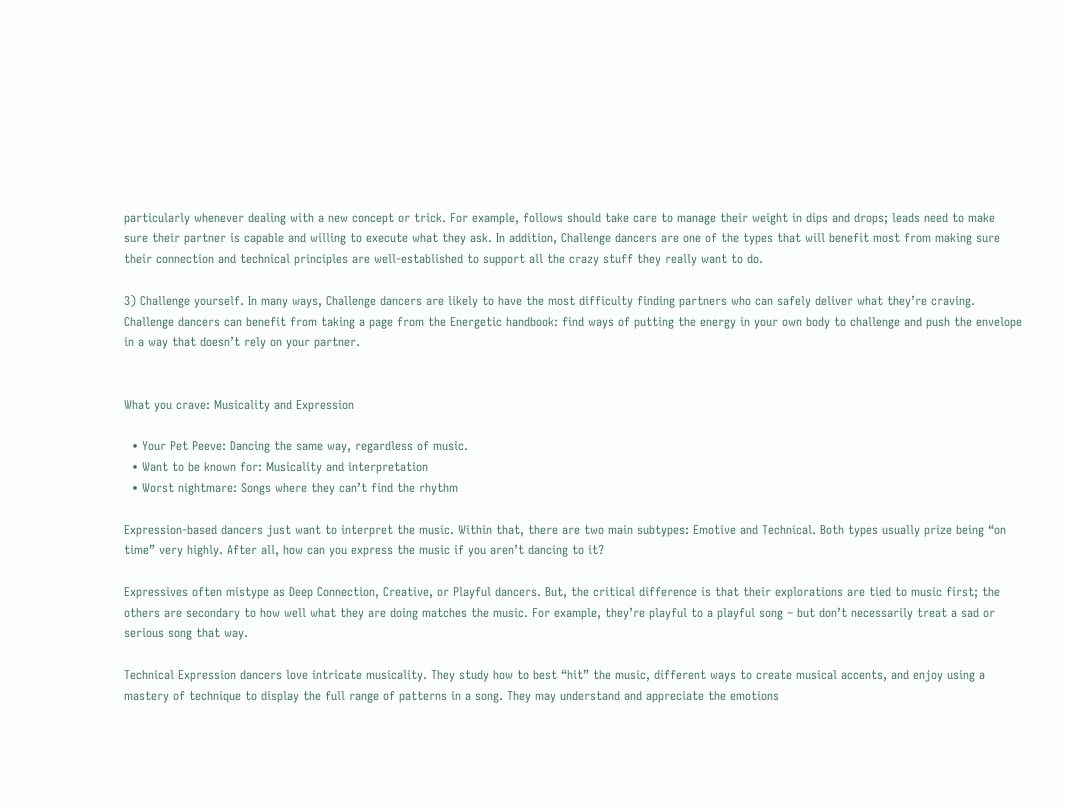particularly whenever dealing with a new concept or trick. For example, follows should take care to manage their weight in dips and drops; leads need to make sure their partner is capable and willing to execute what they ask. In addition, Challenge dancers are one of the types that will benefit most from making sure their connection and technical principles are well-established to support all the crazy stuff they really want to do.

3) Challenge yourself. In many ways, Challenge dancers are likely to have the most difficulty finding partners who can safely deliver what they’re craving. Challenge dancers can benefit from taking a page from the Energetic handbook: find ways of putting the energy in your own body to challenge and push the envelope in a way that doesn’t rely on your partner.


What you crave: Musicality and Expression

  • Your Pet Peeve: Dancing the same way, regardless of music.
  • Want to be known for: Musicality and interpretation
  • Worst nightmare: Songs where they can’t find the rhythm

Expression-based dancers just want to interpret the music. Within that, there are two main subtypes: Emotive and Technical. Both types usually prize being “on time” very highly. After all, how can you express the music if you aren’t dancing to it?

Expressives often mistype as Deep Connection, Creative, or Playful dancers. But, the critical difference is that their explorations are tied to music first; the others are secondary to how well what they are doing matches the music. For example, they’re playful to a playful song – but don’t necessarily treat a sad or serious song that way.

Technical Expression dancers love intricate musicality. They study how to best “hit” the music, different ways to create musical accents, and enjoy using a mastery of technique to display the full range of patterns in a song. They may understand and appreciate the emotions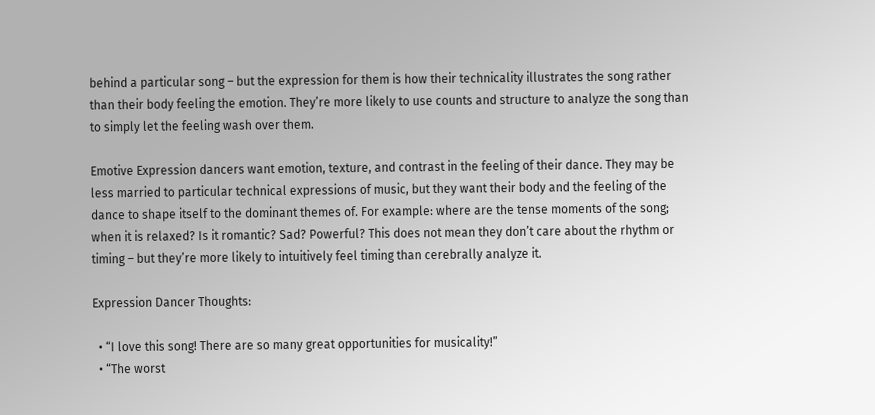behind a particular song – but the expression for them is how their technicality illustrates the song rather than their body feeling the emotion. They’re more likely to use counts and structure to analyze the song than to simply let the feeling wash over them.

Emotive Expression dancers want emotion, texture, and contrast in the feeling of their dance. They may be less married to particular technical expressions of music, but they want their body and the feeling of the dance to shape itself to the dominant themes of. For example: where are the tense moments of the song; when it is relaxed? Is it romantic? Sad? Powerful? This does not mean they don’t care about the rhythm or timing – but they’re more likely to intuitively feel timing than cerebrally analyze it.

Expression Dancer Thoughts:

  • “I love this song! There are so many great opportunities for musicality!”
  • “The worst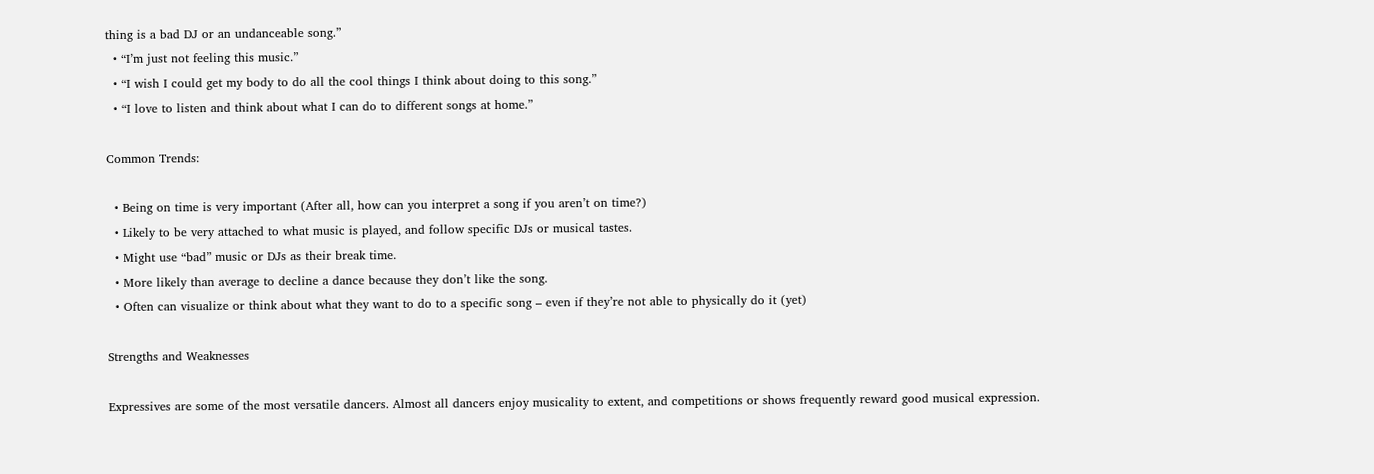thing is a bad DJ or an undanceable song.”
  • “I’m just not feeling this music.”
  • “I wish I could get my body to do all the cool things I think about doing to this song.”
  • “I love to listen and think about what I can do to different songs at home.”

Common Trends:

  • Being on time is very important (After all, how can you interpret a song if you aren’t on time?)
  • Likely to be very attached to what music is played, and follow specific DJs or musical tastes.
  • Might use “bad” music or DJs as their break time.
  • More likely than average to decline a dance because they don’t like the song.
  • Often can visualize or think about what they want to do to a specific song – even if they’re not able to physically do it (yet)

Strengths and Weaknesses

Expressives are some of the most versatile dancers. Almost all dancers enjoy musicality to extent, and competitions or shows frequently reward good musical expression.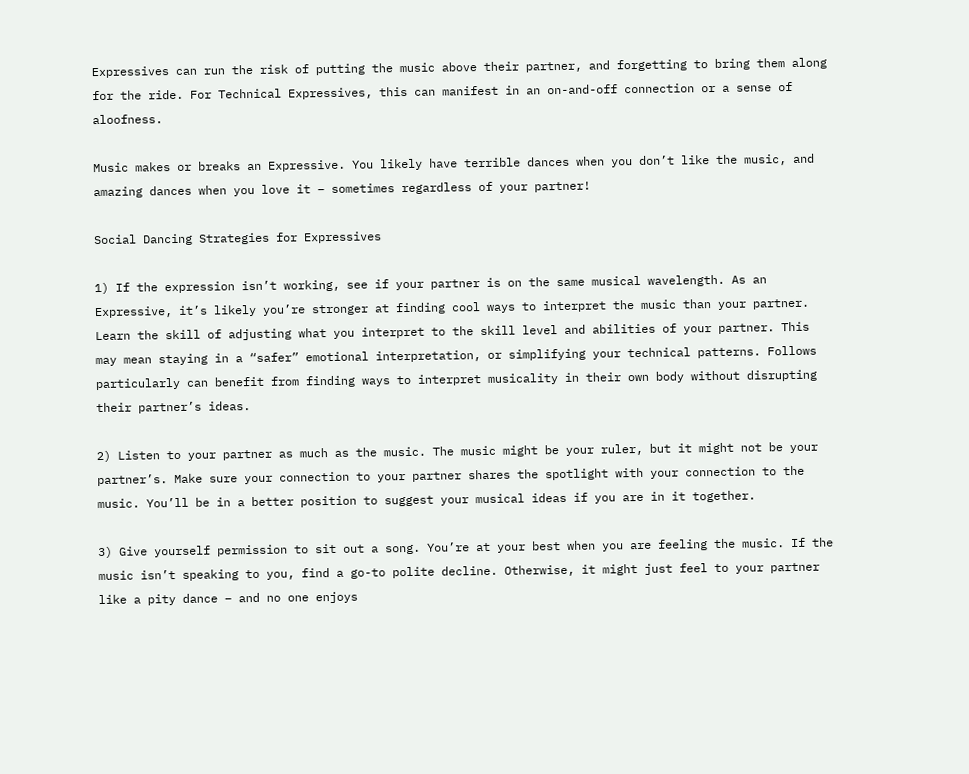Expressives can run the risk of putting the music above their partner, and forgetting to bring them along for the ride. For Technical Expressives, this can manifest in an on-and-off connection or a sense of aloofness.

Music makes or breaks an Expressive. You likely have terrible dances when you don’t like the music, and amazing dances when you love it – sometimes regardless of your partner!

Social Dancing Strategies for Expressives

1) If the expression isn’t working, see if your partner is on the same musical wavelength. As an Expressive, it’s likely you’re stronger at finding cool ways to interpret the music than your partner. Learn the skill of adjusting what you interpret to the skill level and abilities of your partner. This may mean staying in a “safer” emotional interpretation, or simplifying your technical patterns. Follows particularly can benefit from finding ways to interpret musicality in their own body without disrupting their partner’s ideas.

2) Listen to your partner as much as the music. The music might be your ruler, but it might not be your partner’s. Make sure your connection to your partner shares the spotlight with your connection to the music. You’ll be in a better position to suggest your musical ideas if you are in it together.

3) Give yourself permission to sit out a song. You’re at your best when you are feeling the music. If the music isn’t speaking to you, find a go-to polite decline. Otherwise, it might just feel to your partner like a pity dance – and no one enjoys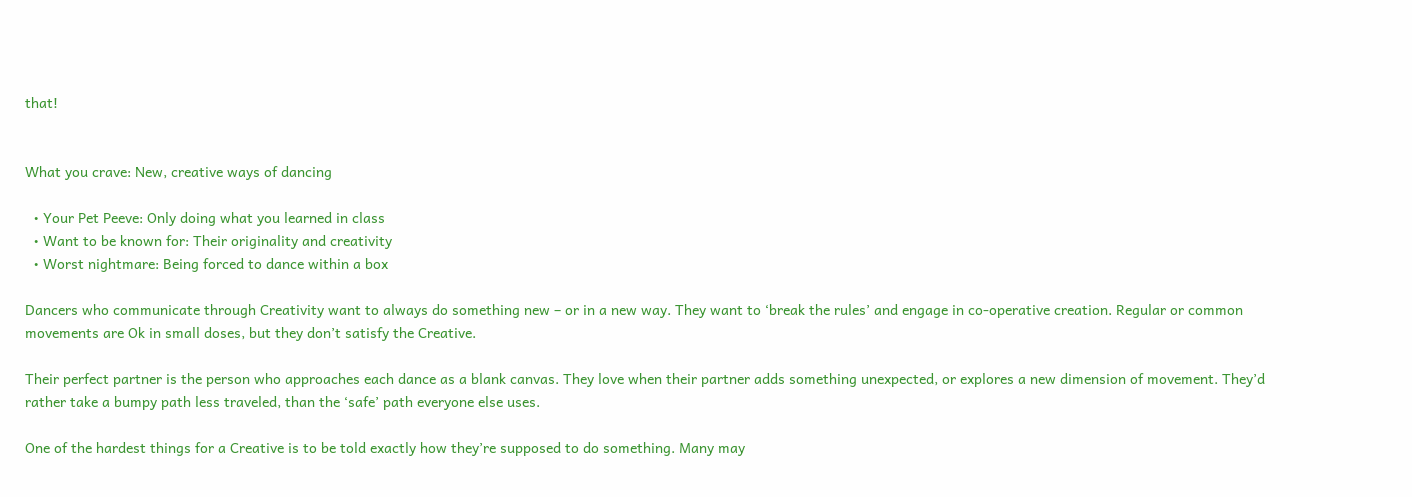that!


What you crave: New, creative ways of dancing

  • Your Pet Peeve: Only doing what you learned in class
  • Want to be known for: Their originality and creativity
  • Worst nightmare: Being forced to dance within a box

Dancers who communicate through Creativity want to always do something new – or in a new way. They want to ‘break the rules’ and engage in co-operative creation. Regular or common movements are Ok in small doses, but they don’t satisfy the Creative.

Their perfect partner is the person who approaches each dance as a blank canvas. They love when their partner adds something unexpected, or explores a new dimension of movement. They’d rather take a bumpy path less traveled, than the ‘safe’ path everyone else uses.

One of the hardest things for a Creative is to be told exactly how they’re supposed to do something. Many may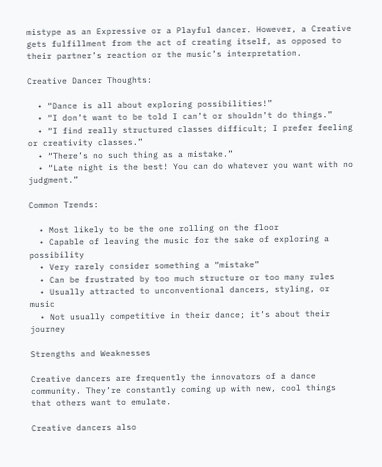mistype as an Expressive or a Playful dancer. However, a Creative gets fulfillment from the act of creating itself, as opposed to their partner’s reaction or the music’s interpretation.

Creative Dancer Thoughts:

  • “Dance is all about exploring possibilities!”
  • “I don’t want to be told I can’t or shouldn’t do things.”
  • “I find really structured classes difficult; I prefer feeling or creativity classes.”
  • “There’s no such thing as a mistake.”
  • “Late night is the best! You can do whatever you want with no judgment.”

Common Trends:

  • Most likely to be the one rolling on the floor
  • Capable of leaving the music for the sake of exploring a possibility
  • Very rarely consider something a “mistake”
  • Can be frustrated by too much structure or too many rules
  • Usually attracted to unconventional dancers, styling, or music
  • Not usually competitive in their dance; it’s about their journey

Strengths and Weaknesses

Creative dancers are frequently the innovators of a dance community. They’re constantly coming up with new, cool things that others want to emulate.

Creative dancers also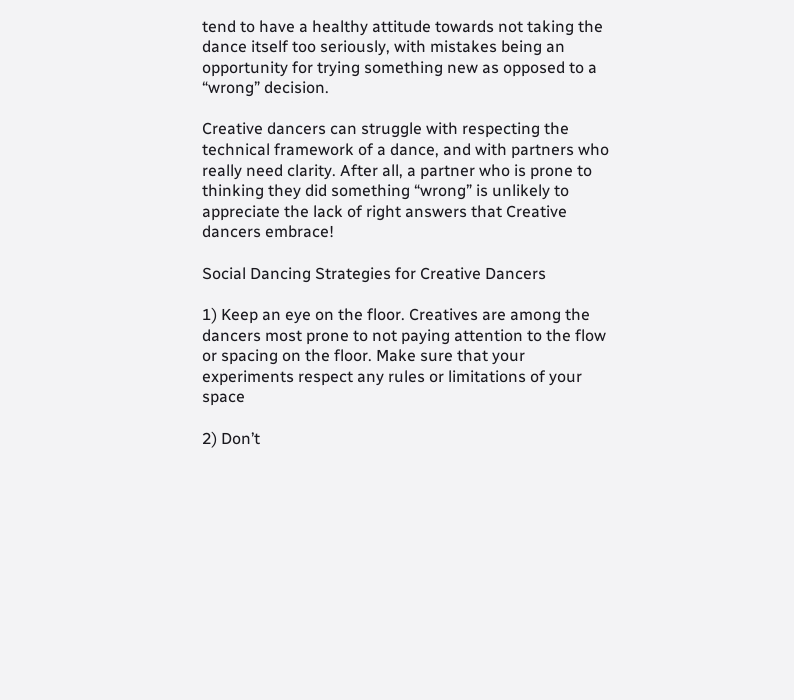tend to have a healthy attitude towards not taking the dance itself too seriously, with mistakes being an opportunity for trying something new as opposed to a “wrong” decision.

Creative dancers can struggle with respecting the technical framework of a dance, and with partners who really need clarity. After all, a partner who is prone to thinking they did something “wrong” is unlikely to appreciate the lack of right answers that Creative dancers embrace!

Social Dancing Strategies for Creative Dancers

1) Keep an eye on the floor. Creatives are among the dancers most prone to not paying attention to the flow or spacing on the floor. Make sure that your experiments respect any rules or limitations of your space

2) Don’t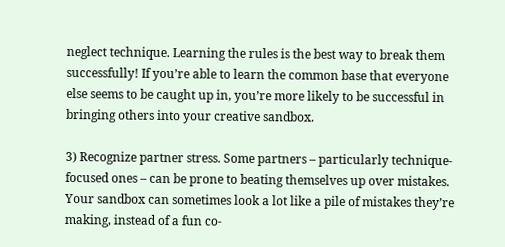neglect technique. Learning the rules is the best way to break them successfully! If you’re able to learn the common base that everyone else seems to be caught up in, you’re more likely to be successful in bringing others into your creative sandbox.

3) Recognize partner stress. Some partners – particularly technique-focused ones – can be prone to beating themselves up over mistakes. Your sandbox can sometimes look a lot like a pile of mistakes they’re making, instead of a fun co-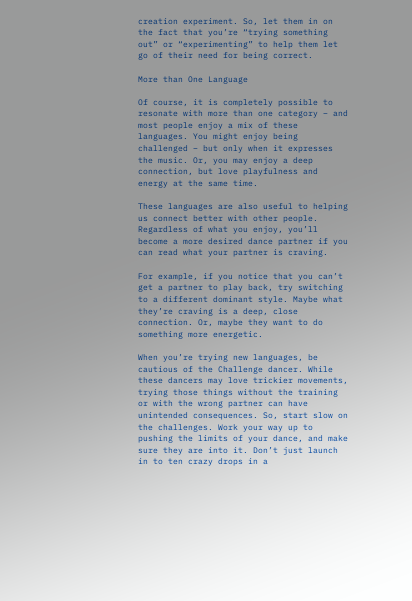creation experiment. So, let them in on the fact that you’re “trying something out” or “experimenting” to help them let go of their need for being correct.

More than One Language

Of course, it is completely possible to resonate with more than one category – and most people enjoy a mix of these languages. You might enjoy being challenged – but only when it expresses the music. Or, you may enjoy a deep connection, but love playfulness and energy at the same time.

These languages are also useful to helping us connect better with other people. Regardless of what you enjoy, you’ll become a more desired dance partner if you can read what your partner is craving.

For example, if you notice that you can’t get a partner to play back, try switching to a different dominant style. Maybe what they’re craving is a deep, close connection. Or, maybe they want to do something more energetic.

When you’re trying new languages, be cautious of the Challenge dancer. While these dancers may love trickier movements, trying those things without the training or with the wrong partner can have unintended consequences. So, start slow on the challenges. Work your way up to pushing the limits of your dance, and make sure they are into it. Don’t just launch in to ten crazy drops in a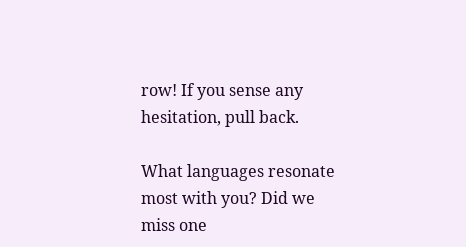row! If you sense any hesitation, pull back.

What languages resonate most with you? Did we miss one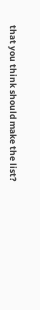that you think should make the list?